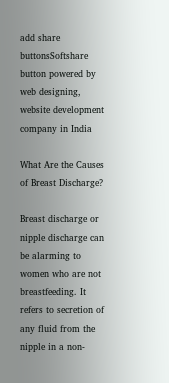add share buttonsSoftshare button powered by web designing, website development company in India

What Are the Causes of Breast Discharge?

Breast discharge or nipple discharge can be alarming to women who are not breastfeeding. It refers to secretion of any fluid from the nipple in a non-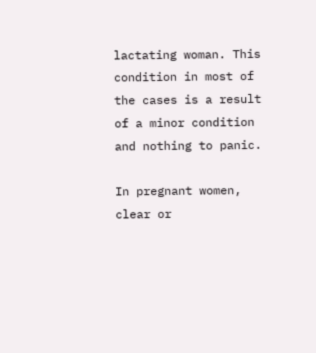lactating woman. This condition in most of the cases is a result of a minor condition and nothing to panic.

In pregnant women, clear or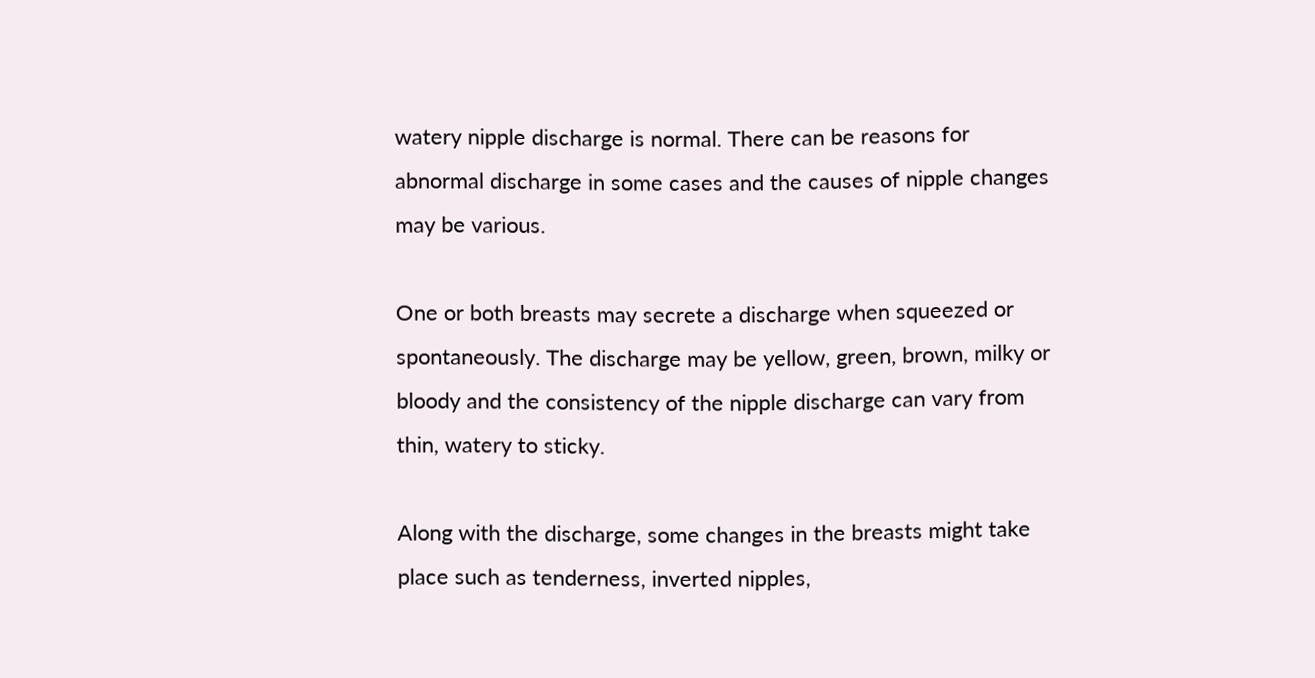watery nipple discharge is normal. There can be reasons for abnormal discharge in some cases and the causes of nipple changes may be various.

One or both breasts may secrete a discharge when squeezed or spontaneously. The discharge may be yellow, green, brown, milky or bloody and the consistency of the nipple discharge can vary from thin, watery to sticky.

Along with the discharge, some changes in the breasts might take place such as tenderness, inverted nipples,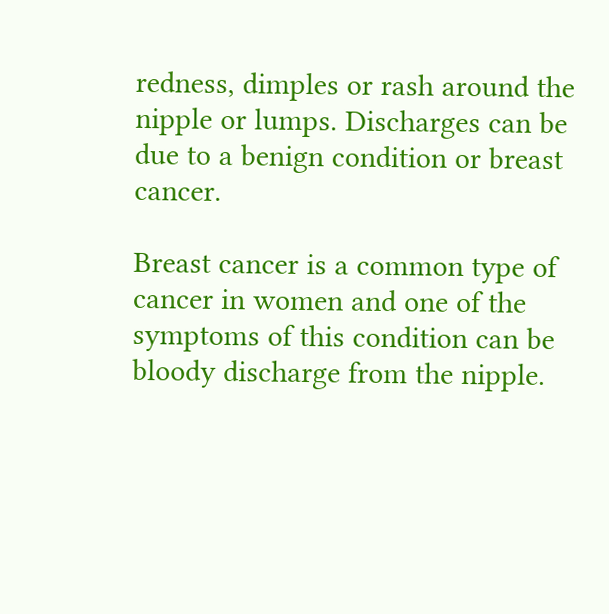redness, dimples or rash around the nipple or lumps. Discharges can be due to a benign condition or breast cancer.

Breast cancer is a common type of cancer in women and one of the symptoms of this condition can be bloody discharge from the nipple.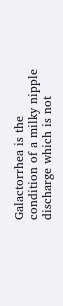Galactorrhea is the condition of a milky nipple discharge which is not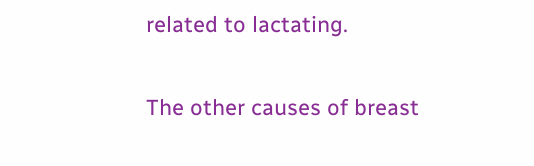related to lactating.

The other causes of breast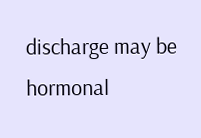discharge may be hormonal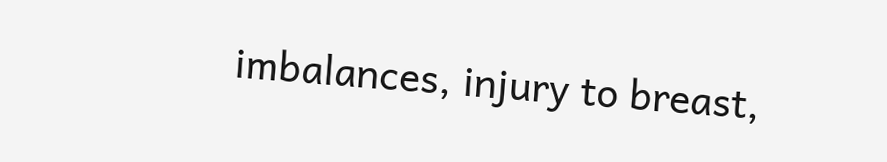imbalances, injury to breast,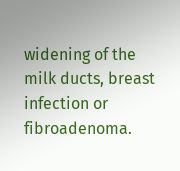widening of the milk ducts, breast infection or fibroadenoma.